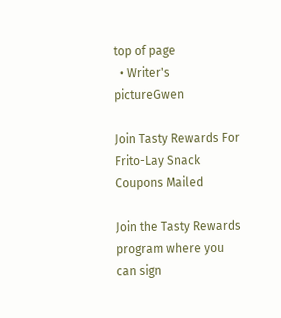top of page
  • Writer's pictureGwen

Join Tasty Rewards For Frito-Lay Snack Coupons Mailed

Join the Tasty Rewards program where you can sign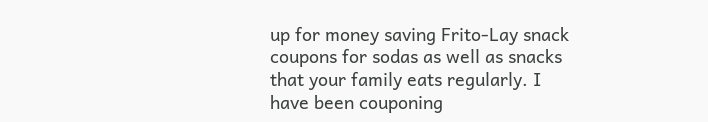up for money saving Frito-Lay snack coupons for sodas as well as snacks that your family eats regularly. I have been couponing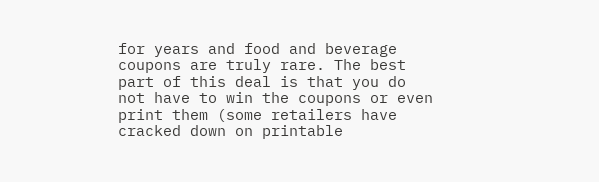for years and food and beverage coupons are truly rare. The best part of this deal is that you do not have to win the coupons or even print them (some retailers have cracked down on printable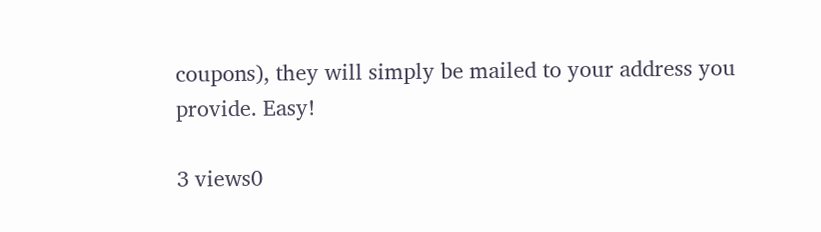coupons), they will simply be mailed to your address you provide. Easy!

3 views0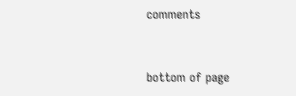comments


bottom of page